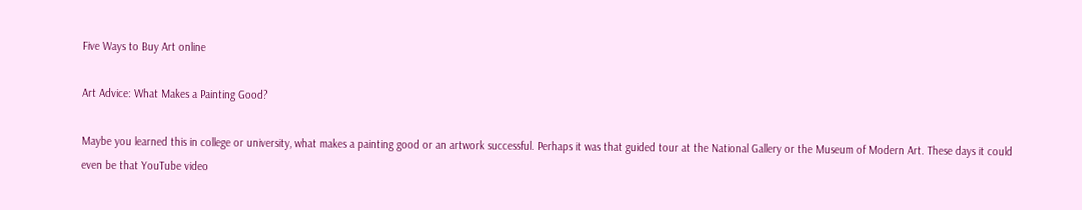Five Ways to Buy Art online

Art Advice: What Makes a Painting Good?

Maybe you learned this in college or university, what makes a painting good or an artwork successful. Perhaps it was that guided tour at the National Gallery or the Museum of Modern Art. These days it could even be that YouTube video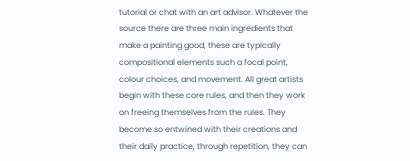tutorial or chat with an art advisor. Whatever the source there are three main ingredients that make a painting good, these are typically compositional elements such a focal point, colour choices, and movement. All great artists begin with these core rules, and then they work on freeing themselves from the rules. They become so entwined with their creations and their daily practice, through repetition, they can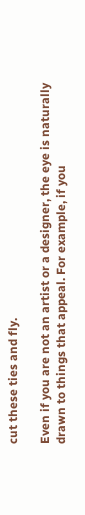cut these ties and fly.

Even if you are not an artist or a designer, the eye is naturally drawn to things that appeal. For example, if you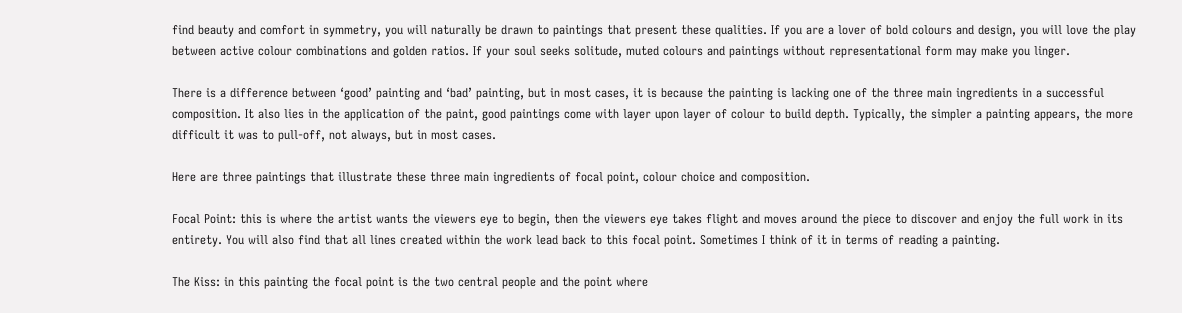find beauty and comfort in symmetry, you will naturally be drawn to paintings that present these qualities. If you are a lover of bold colours and design, you will love the play between active colour combinations and golden ratios. If your soul seeks solitude, muted colours and paintings without representational form may make you linger.

There is a difference between ‘good’ painting and ‘bad’ painting, but in most cases, it is because the painting is lacking one of the three main ingredients in a successful composition. It also lies in the application of the paint, good paintings come with layer upon layer of colour to build depth. Typically, the simpler a painting appears, the more difficult it was to pull-off, not always, but in most cases.

Here are three paintings that illustrate these three main ingredients of focal point, colour choice and composition.

Focal Point: this is where the artist wants the viewers eye to begin, then the viewers eye takes flight and moves around the piece to discover and enjoy the full work in its entirety. You will also find that all lines created within the work lead back to this focal point. Sometimes I think of it in terms of reading a painting.

The Kiss: in this painting the focal point is the two central people and the point where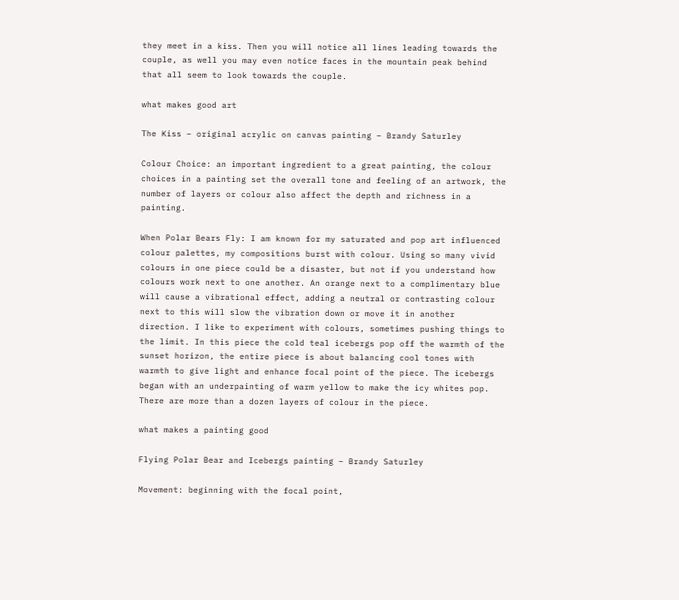they meet in a kiss. Then you will notice all lines leading towards the couple, as well you may even notice faces in the mountain peak behind that all seem to look towards the couple.

what makes good art

The Kiss – original acrylic on canvas painting – Brandy Saturley

Colour Choice: an important ingredient to a great painting, the colour choices in a painting set the overall tone and feeling of an artwork, the number of layers or colour also affect the depth and richness in a painting.

When Polar Bears Fly: I am known for my saturated and pop art influenced colour palettes, my compositions burst with colour. Using so many vivid colours in one piece could be a disaster, but not if you understand how colours work next to one another. An orange next to a complimentary blue will cause a vibrational effect, adding a neutral or contrasting colour next to this will slow the vibration down or move it in another direction. I like to experiment with colours, sometimes pushing things to the limit. In this piece the cold teal icebergs pop off the warmth of the sunset horizon, the entire piece is about balancing cool tones with warmth to give light and enhance focal point of the piece. The icebergs began with an underpainting of warm yellow to make the icy whites pop. There are more than a dozen layers of colour in the piece.

what makes a painting good

Flying Polar Bear and Icebergs painting – Brandy Saturley

Movement: beginning with the focal point,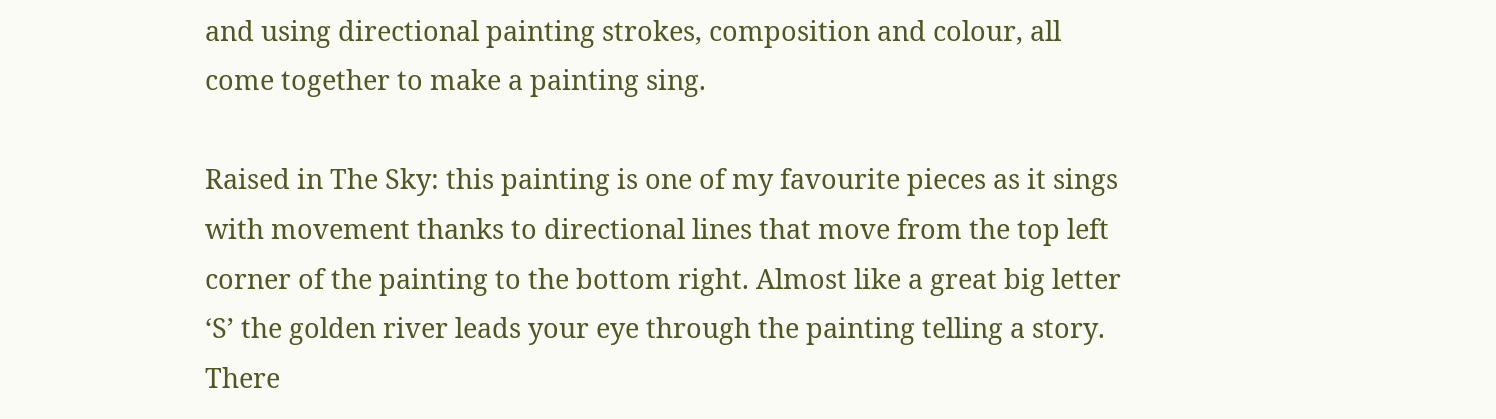and using directional painting strokes, composition and colour, all come together to make a painting sing.

Raised in The Sky: this painting is one of my favourite pieces as it sings with movement thanks to directional lines that move from the top left corner of the painting to the bottom right. Almost like a great big letter ‘S’ the golden river leads your eye through the painting telling a story. There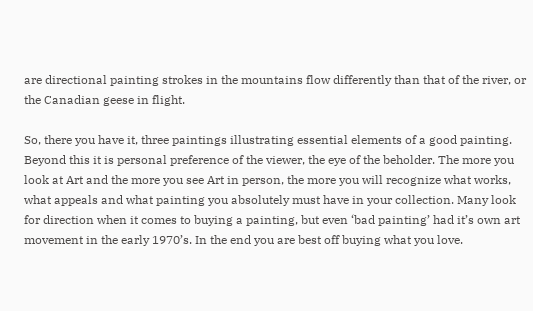are directional painting strokes in the mountains flow differently than that of the river, or the Canadian geese in flight.

So, there you have it, three paintings illustrating essential elements of a good painting. Beyond this it is personal preference of the viewer, the eye of the beholder. The more you look at Art and the more you see Art in person, the more you will recognize what works, what appeals and what painting you absolutely must have in your collection. Many look for direction when it comes to buying a painting, but even ‘bad painting’ had it’s own art movement in the early 1970’s. In the end you are best off buying what you love.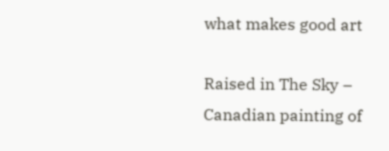what makes good art

Raised in The Sky – Canadian painting of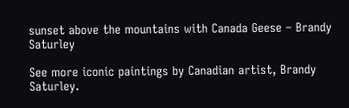sunset above the mountains with Canada Geese – Brandy Saturley

See more iconic paintings by Canadian artist, Brandy Saturley.